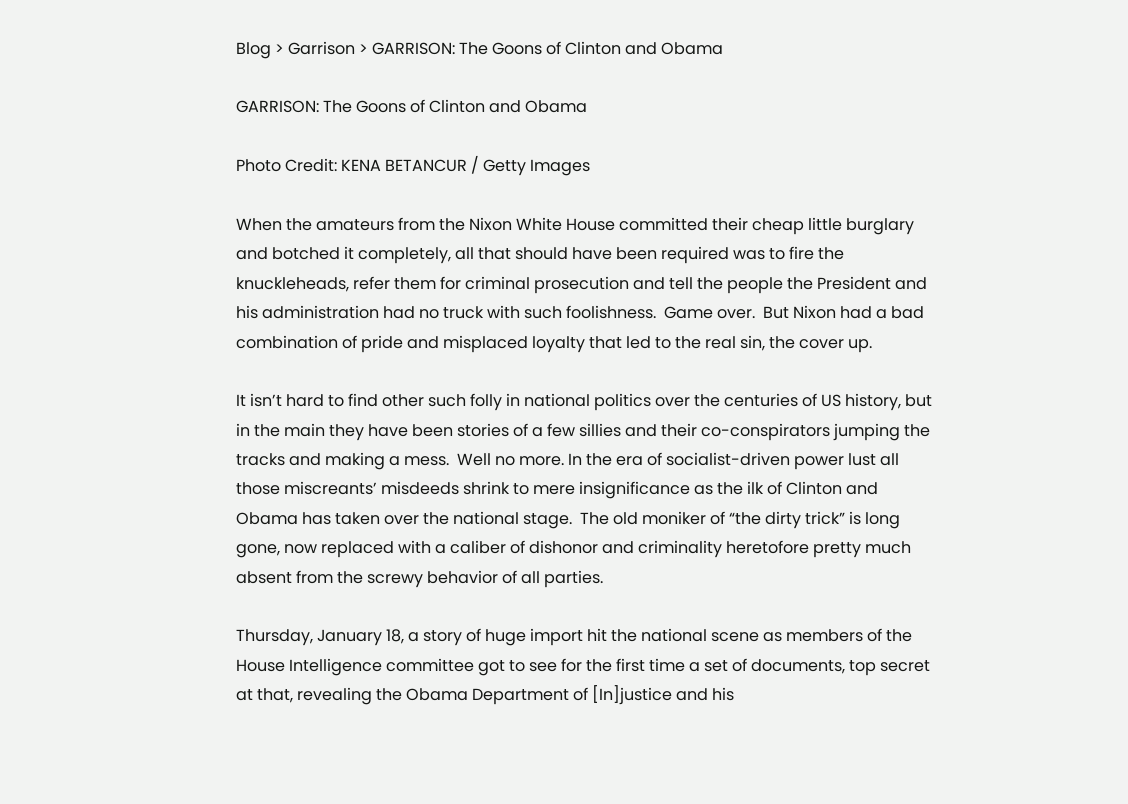Blog > Garrison > GARRISON: The Goons of Clinton and Obama

GARRISON: The Goons of Clinton and Obama

Photo Credit: KENA BETANCUR / Getty Images

When the amateurs from the Nixon White House committed their cheap little burglary and botched it completely, all that should have been required was to fire the knuckleheads, refer them for criminal prosecution and tell the people the President and his administration had no truck with such foolishness.  Game over.  But Nixon had a bad combination of pride and misplaced loyalty that led to the real sin, the cover up.

It isn’t hard to find other such folly in national politics over the centuries of US history, but in the main they have been stories of a few sillies and their co-conspirators jumping the tracks and making a mess.  Well no more. In the era of socialist-driven power lust all those miscreants’ misdeeds shrink to mere insignificance as the ilk of Clinton and Obama has taken over the national stage.  The old moniker of “the dirty trick” is long gone, now replaced with a caliber of dishonor and criminality heretofore pretty much absent from the screwy behavior of all parties.

Thursday, January 18, a story of huge import hit the national scene as members of the House Intelligence committee got to see for the first time a set of documents, top secret at that, revealing the Obama Department of [In]justice and his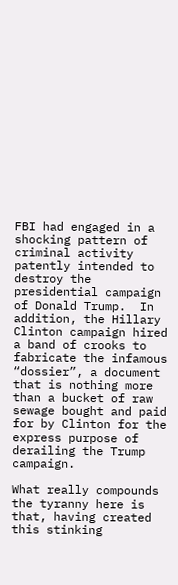FBI had engaged in a shocking pattern of criminal activity patently intended to destroy the presidential campaign of Donald Trump.  In addition, the Hillary Clinton campaign hired a band of crooks to fabricate the infamous “dossier”, a document that is nothing more than a bucket of raw sewage bought and paid for by Clinton for the express purpose of derailing the Trump campaign.

What really compounds the tyranny here is that, having created this stinking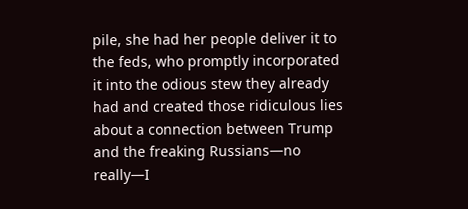pile, she had her people deliver it to the feds, who promptly incorporated it into the odious stew they already had and created those ridiculous lies about a connection between Trump and the freaking Russians—no really—I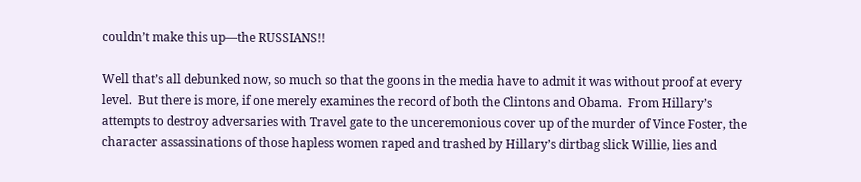couldn’t make this up—the RUSSIANS!!

Well that’s all debunked now, so much so that the goons in the media have to admit it was without proof at every level.  But there is more, if one merely examines the record of both the Clintons and Obama.  From Hillary’s attempts to destroy adversaries with Travel gate to the unceremonious cover up of the murder of Vince Foster, the character assassinations of those hapless women raped and trashed by Hillary’s dirtbag slick Willie, lies and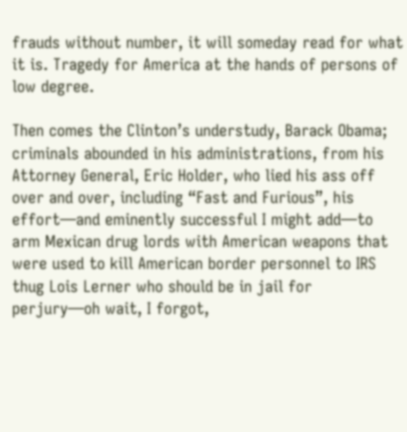frauds without number, it will someday read for what it is. Tragedy for America at the hands of persons of low degree.

Then comes the Clinton’s understudy, Barack Obama; criminals abounded in his administrations, from his Attorney General, Eric Holder, who lied his ass off over and over, including “Fast and Furious”, his effort—and eminently successful I might add—to arm Mexican drug lords with American weapons that were used to kill American border personnel to IRS thug Lois Lerner who should be in jail for perjury—oh wait, I forgot,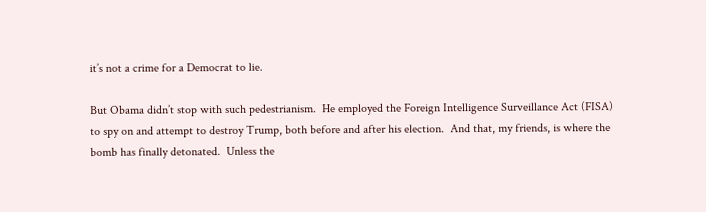it’s not a crime for a Democrat to lie.

But Obama didn’t stop with such pedestrianism.  He employed the Foreign Intelligence Surveillance Act (FISA) to spy on and attempt to destroy Trump, both before and after his election.  And that, my friends, is where the bomb has finally detonated.  Unless the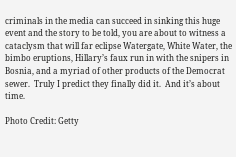criminals in the media can succeed in sinking this huge event and the story to be told, you are about to witness a cataclysm that will far eclipse Watergate, White Water, the bimbo eruptions, Hillary’s faux run in with the snipers in Bosnia, and a myriad of other products of the Democrat sewer.  Truly I predict they finally did it.  And it’s about time.

Photo Credit: Getty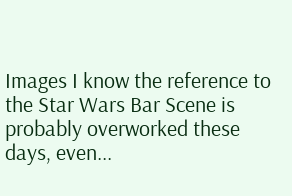Images I know the reference to the Star Wars Bar Scene is probably overworked these days, even...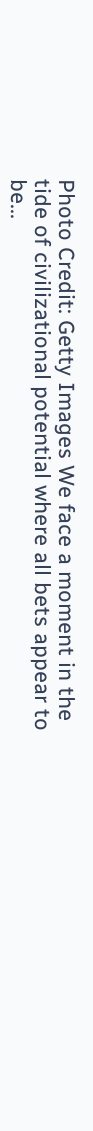Photo Credit: Getty Images We face a moment in the tide of civilizational potential where all bets appear to be...